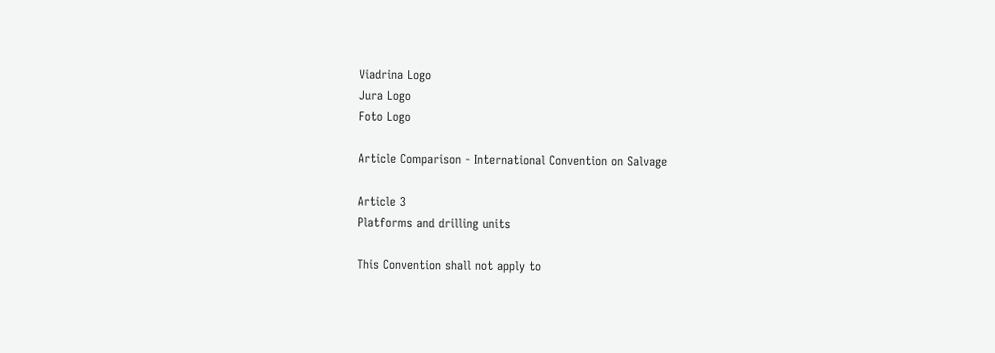Viadrina Logo
Jura Logo
Foto Logo

Article Comparison - International Convention on Salvage

Article 3
Platforms and drilling units

This Convention shall not apply to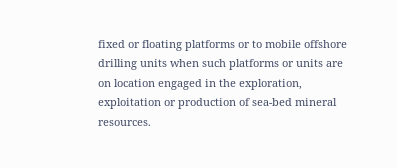fixed or floating platforms or to mobile offshore drilling units when such platforms or units are on location engaged in the exploration, exploitation or production of sea-bed mineral resources.